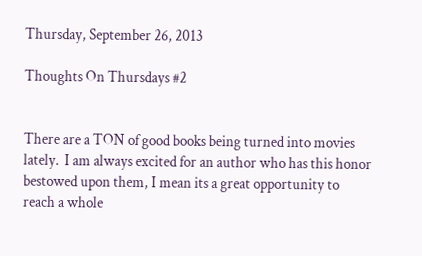Thursday, September 26, 2013

Thoughts On Thursdays #2


There are a TON of good books being turned into movies lately.  I am always excited for an author who has this honor bestowed upon them, I mean its a great opportunity to reach a whole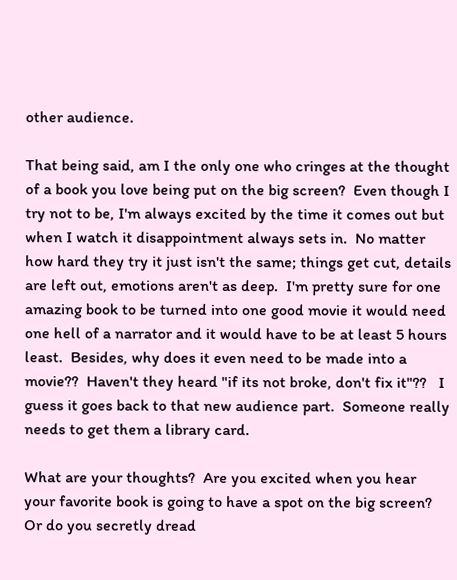other audience.

That being said, am I the only one who cringes at the thought of a book you love being put on the big screen?  Even though I try not to be, I'm always excited by the time it comes out but when I watch it disappointment always sets in.  No matter how hard they try it just isn't the same; things get cut, details are left out, emotions aren't as deep.  I'm pretty sure for one amazing book to be turned into one good movie it would need one hell of a narrator and it would have to be at least 5 hours least.  Besides, why does it even need to be made into a movie??  Haven't they heard "if its not broke, don't fix it"??   I guess it goes back to that new audience part.  Someone really needs to get them a library card.

What are your thoughts?  Are you excited when you hear your favorite book is going to have a spot on the big screen? Or do you secretly dread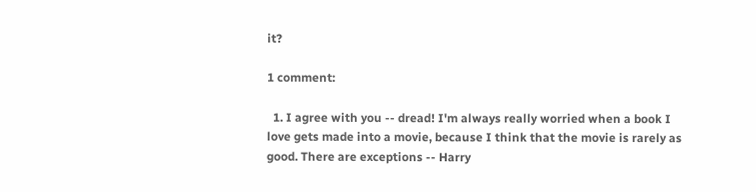it?

1 comment:

  1. I agree with you -- dread! I'm always really worried when a book I love gets made into a movie, because I think that the movie is rarely as good. There are exceptions -- Harry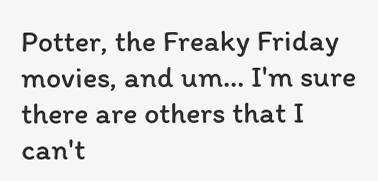Potter, the Freaky Friday movies, and um… I'm sure there are others that I can't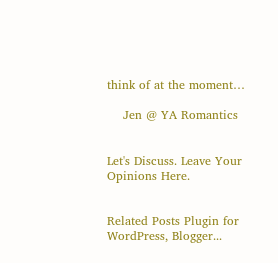think of at the moment…

    Jen @ YA Romantics


Let's Discuss. Leave Your Opinions Here.


Related Posts Plugin for WordPress, Blogger...